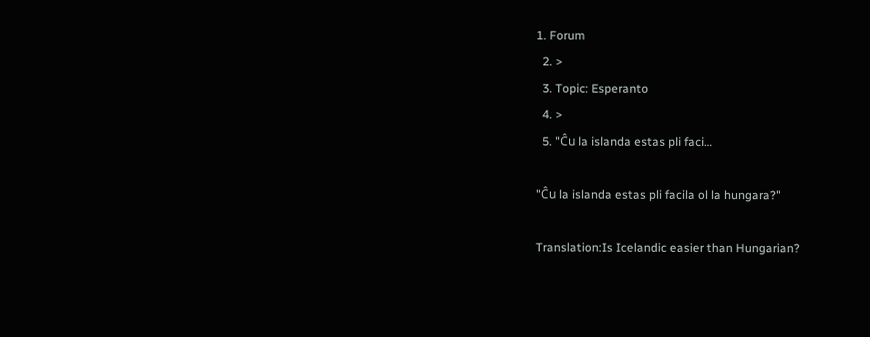1. Forum
  2. >
  3. Topic: Esperanto
  4. >
  5. "Ĉu la islanda estas pli faci…

"Ĉu la islanda estas pli facila ol la hungara?"

Translation:Is Icelandic easier than Hungarian?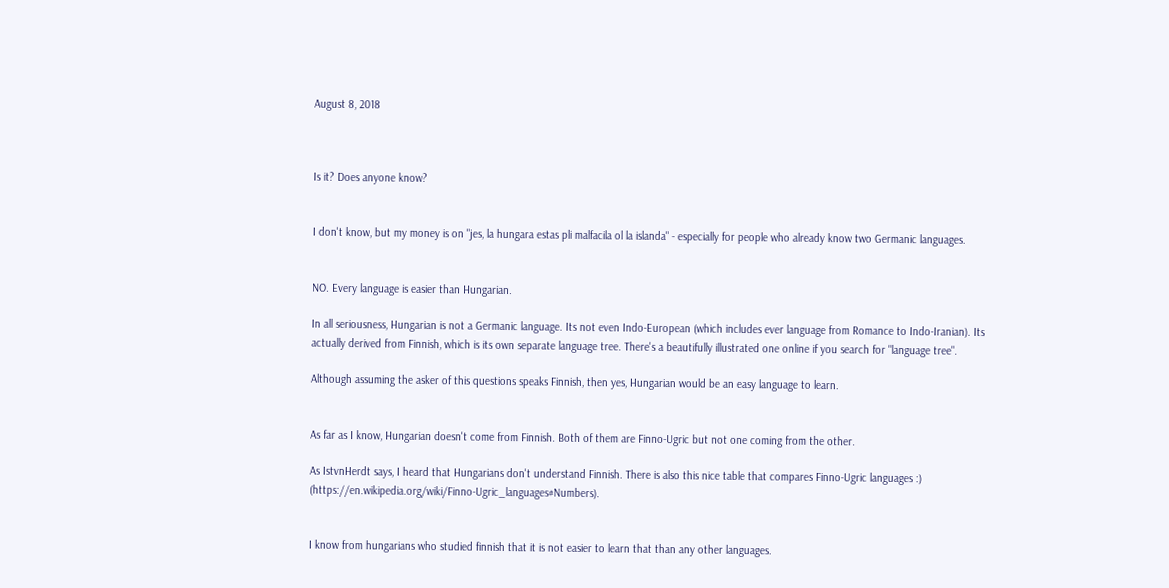August 8, 2018



Is it? Does anyone know?


I don't know, but my money is on "jes, la hungara estas pli malfacila ol la islanda" - especially for people who already know two Germanic languages.


NO. Every language is easier than Hungarian.

In all seriousness, Hungarian is not a Germanic language. Its not even Indo-European (which includes ever language from Romance to Indo-Iranian). Its actually derived from Finnish, which is its own separate language tree. There's a beautifully illustrated one online if you search for "language tree".

Although assuming the asker of this questions speaks Finnish, then yes, Hungarian would be an easy language to learn.


As far as I know, Hungarian doesn't come from Finnish. Both of them are Finno-Ugric but not one coming from the other.

As IstvnHerdt says, I heard that Hungarians don't understand Finnish. There is also this nice table that compares Finno-Ugric languages :) (https://en.wikipedia.org/wiki/Finno-Ugric_languages#Numbers).


I know from hungarians who studied finnish that it is not easier to learn that than any other languages.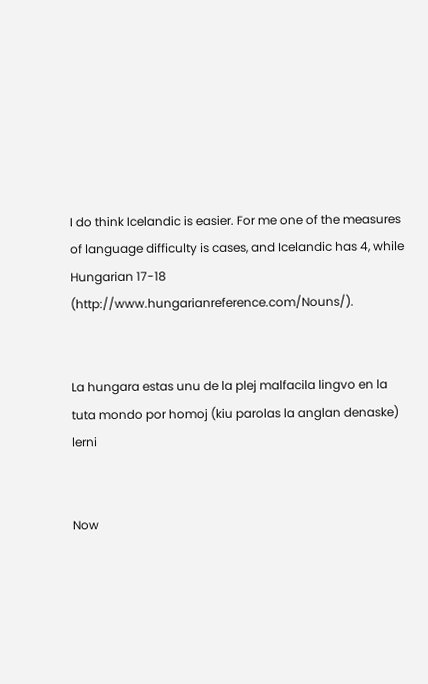I do think Icelandic is easier. For me one of the measures of language difficulty is cases, and Icelandic has 4, while Hungarian 17-18 (http://www.hungarianreference.com/Nouns/).


La hungara estas unu de la plej malfacila lingvo en la tuta mondo por homoj (kiu parolas la anglan denaske) lerni


Now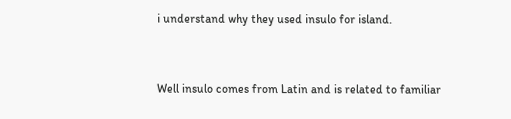i understand why they used insulo for island.


Well insulo comes from Latin and is related to familiar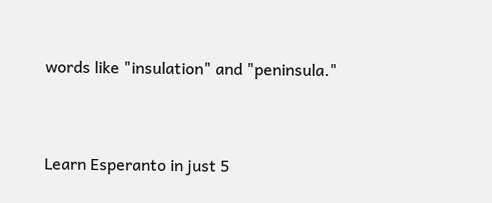words like "insulation" and "peninsula."


Learn Esperanto in just 5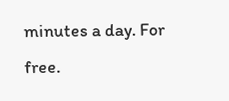minutes a day. For free.